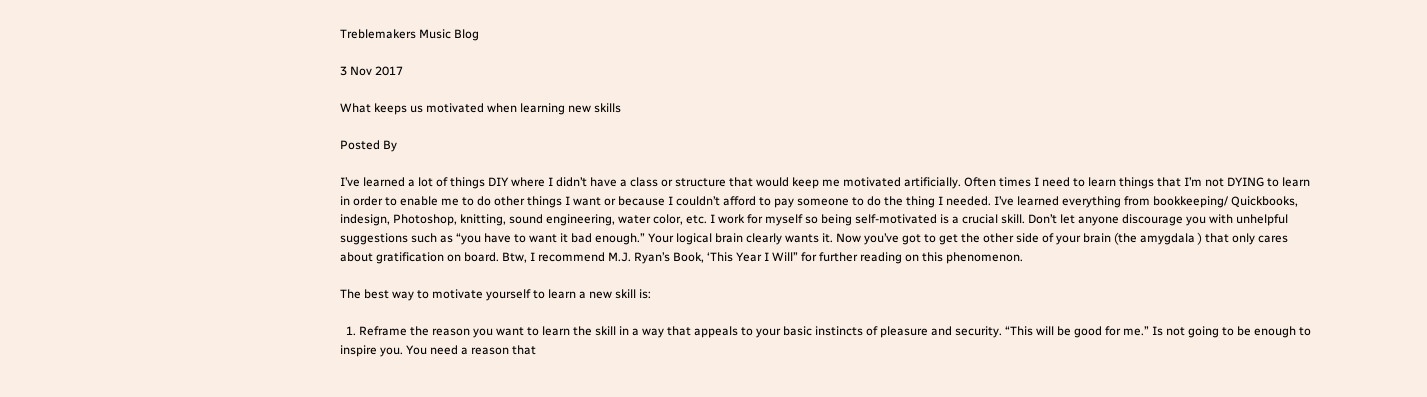Treblemakers Music Blog

3 Nov 2017

What keeps us motivated when learning new skills

Posted By

I’ve learned a lot of things DIY where I didn’t have a class or structure that would keep me motivated artificially. Often times I need to learn things that I’m not DYING to learn in order to enable me to do other things I want or because I couldn’t afford to pay someone to do the thing I needed. I’ve learned everything from bookkeeping/ Quickbooks, indesign, Photoshop, knitting, sound engineering, water color, etc. I work for myself so being self-motivated is a crucial skill. Don’t let anyone discourage you with unhelpful suggestions such as “you have to want it bad enough.” Your logical brain clearly wants it. Now you’ve got to get the other side of your brain (the amygdala ) that only cares about gratification on board. Btw, I recommend M.J. Ryan’s Book, ‘This Year I Will” for further reading on this phenomenon.

The best way to motivate yourself to learn a new skill is:

  1. Reframe the reason you want to learn the skill in a way that appeals to your basic instincts of pleasure and security. “This will be good for me.” Is not going to be enough to inspire you. You need a reason that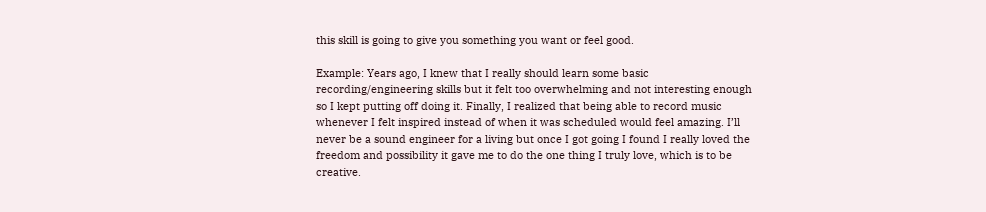this skill is going to give you something you want or feel good.

Example: Years ago, I knew that I really should learn some basic recording/engineering skills but it felt too overwhelming and not interesting enough so I kept putting off doing it. Finally, I realized that being able to record music whenever I felt inspired instead of when it was scheduled would feel amazing. I’ll never be a sound engineer for a living but once I got going I found I really loved the freedom and possibility it gave me to do the one thing I truly love, which is to be creative.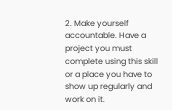2. Make yourself accountable. Have a project you must complete using this skill or a place you have to show up regularly and work on it.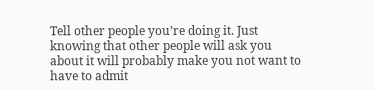Tell other people you’re doing it. Just knowing that other people will ask you about it will probably make you not want to have to admit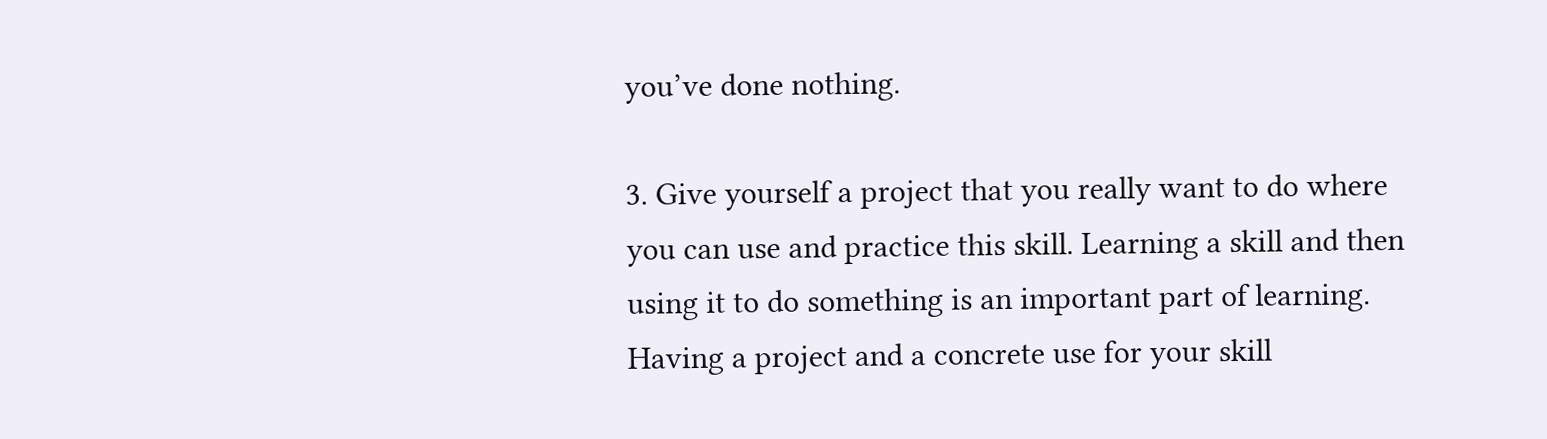you’ve done nothing.

3. Give yourself a project that you really want to do where you can use and practice this skill. Learning a skill and then using it to do something is an important part of learning. Having a project and a concrete use for your skill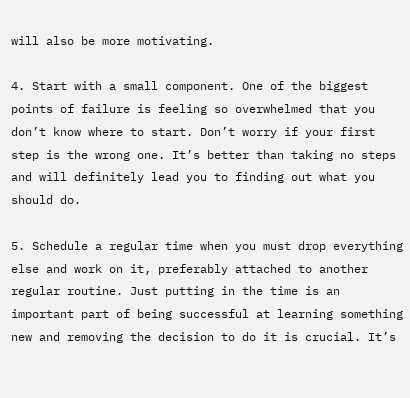will also be more motivating.

4. Start with a small component. One of the biggest points of failure is feeling so overwhelmed that you don’t know where to start. Don’t worry if your first step is the wrong one. It’s better than taking no steps and will definitely lead you to finding out what you should do.

5. Schedule a regular time when you must drop everything else and work on it, preferably attached to another regular routine. Just putting in the time is an important part of being successful at learning something new and removing the decision to do it is crucial. It’s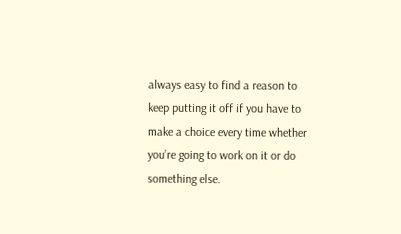always easy to find a reason to keep putting it off if you have to make a choice every time whether you’re going to work on it or do something else.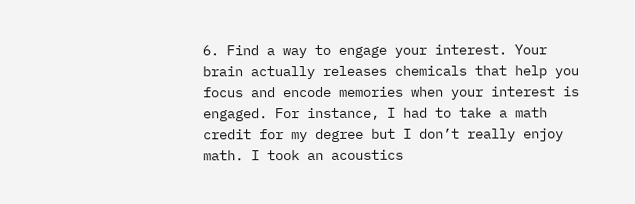6. Find a way to engage your interest. Your brain actually releases chemicals that help you focus and encode memories when your interest is engaged. For instance, I had to take a math credit for my degree but I don’t really enjoy math. I took an acoustics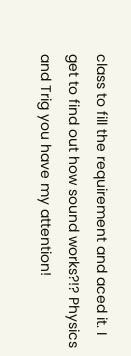class to fill the requirement and aced it. I get to find out how sound works?!? Physics and Trig you have my attention!